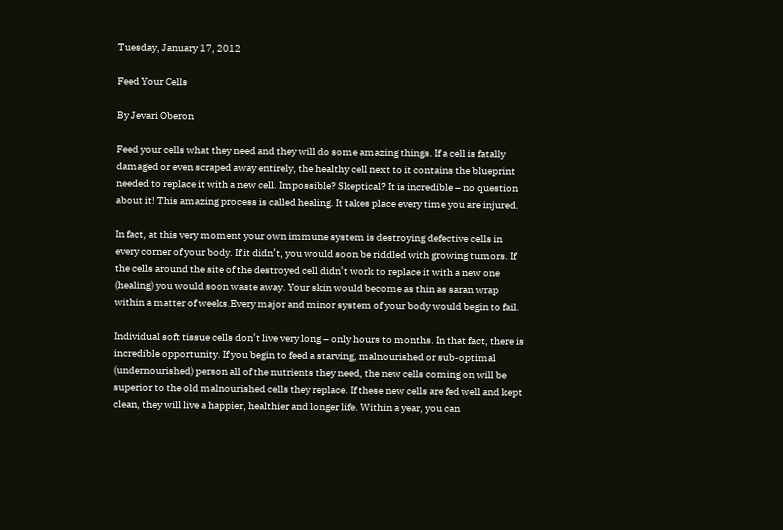Tuesday, January 17, 2012

Feed Your Cells

By Jevari Oberon

Feed your cells what they need and they will do some amazing things. If a cell is fatally damaged or even scraped away entirely, the healthy cell next to it contains the blueprint needed to replace it with a new cell. Impossible? Skeptical? It is incredible – no question about it! This amazing process is called healing. It takes place every time you are injured.

In fact, at this very moment your own immune system is destroying defective cells in every corner of your body. If it didn’t, you would soon be riddled with growing tumors. If the cells around the site of the destroyed cell didn’t work to replace it with a new one (healing) you would soon waste away. Your skin would become as thin as saran wrap within a matter of weeks.Every major and minor system of your body would begin to fail.

Individual soft tissue cells don’t live very long – only hours to months. In that fact, there is incredible opportunity. If you begin to feed a starving, malnourished or sub-optimal (undernourished) person all of the nutrients they need, the new cells coming on will be superior to the old malnourished cells they replace. If these new cells are fed well and kept clean, they will live a happier, healthier and longer life. Within a year, you can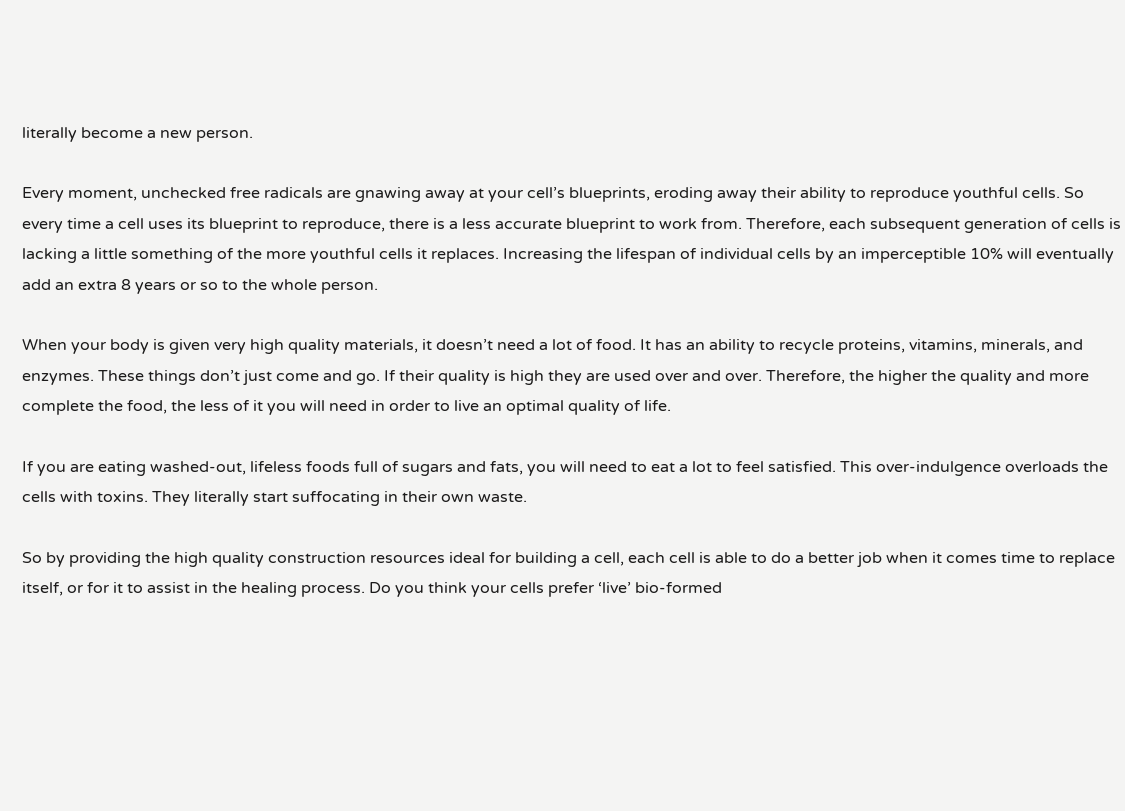literally become a new person.

Every moment, unchecked free radicals are gnawing away at your cell’s blueprints, eroding away their ability to reproduce youthful cells. So every time a cell uses its blueprint to reproduce, there is a less accurate blueprint to work from. Therefore, each subsequent generation of cells is lacking a little something of the more youthful cells it replaces. Increasing the lifespan of individual cells by an imperceptible 10% will eventually add an extra 8 years or so to the whole person.

When your body is given very high quality materials, it doesn’t need a lot of food. It has an ability to recycle proteins, vitamins, minerals, and enzymes. These things don’t just come and go. If their quality is high they are used over and over. Therefore, the higher the quality and more complete the food, the less of it you will need in order to live an optimal quality of life.

If you are eating washed-out, lifeless foods full of sugars and fats, you will need to eat a lot to feel satisfied. This over-indulgence overloads the cells with toxins. They literally start suffocating in their own waste.

So by providing the high quality construction resources ideal for building a cell, each cell is able to do a better job when it comes time to replace itself, or for it to assist in the healing process. Do you think your cells prefer ‘live’ bio-formed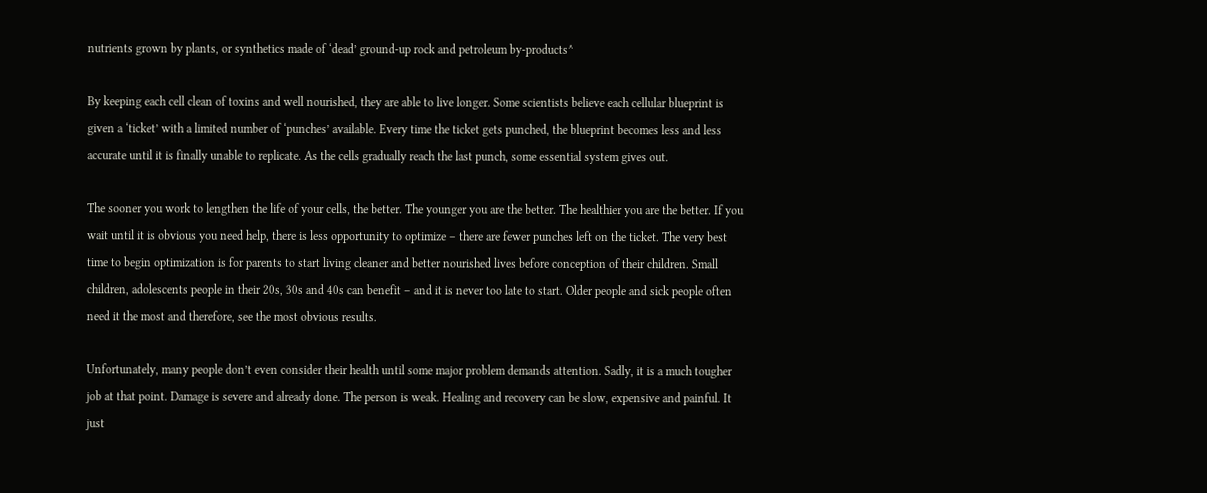nutrients grown by plants, or synthetics made of ‘dead’ ground-up rock and petroleum by-products^

By keeping each cell clean of toxins and well nourished, they are able to live longer. Some scientists believe each cellular blueprint is given a ‘ticket’ with a limited number of ‘punches’ available. Every time the ticket gets punched, the blueprint becomes less and less accurate until it is finally unable to replicate. As the cells gradually reach the last punch, some essential system gives out.

The sooner you work to lengthen the life of your cells, the better. The younger you are the better. The healthier you are the better. If you wait until it is obvious you need help, there is less opportunity to optimize – there are fewer punches left on the ticket. The very best time to begin optimization is for parents to start living cleaner and better nourished lives before conception of their children. Small children, adolescents people in their 20s, 30s and 40s can benefit – and it is never too late to start. Older people and sick people often need it the most and therefore, see the most obvious results.

Unfortunately, many people don’t even consider their health until some major problem demands attention. Sadly, it is a much tougher job at that point. Damage is severe and already done. The person is weak. Healing and recovery can be slow, expensive and painful. It just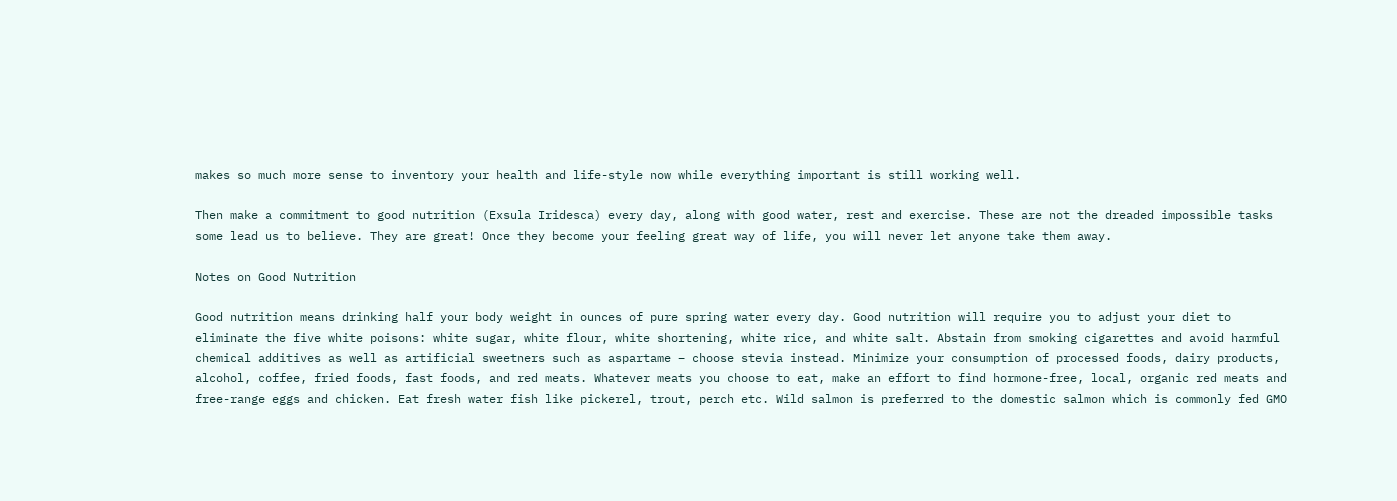makes so much more sense to inventory your health and life-style now while everything important is still working well.

Then make a commitment to good nutrition (Exsula Iridesca) every day, along with good water, rest and exercise. These are not the dreaded impossible tasks some lead us to believe. They are great! Once they become your feeling great way of life, you will never let anyone take them away.

Notes on Good Nutrition

Good nutrition means drinking half your body weight in ounces of pure spring water every day. Good nutrition will require you to adjust your diet to eliminate the five white poisons: white sugar, white flour, white shortening, white rice, and white salt. Abstain from smoking cigarettes and avoid harmful chemical additives as well as artificial sweetners such as aspartame – choose stevia instead. Minimize your consumption of processed foods, dairy products, alcohol, coffee, fried foods, fast foods, and red meats. Whatever meats you choose to eat, make an effort to find hormone-free, local, organic red meats and free-range eggs and chicken. Eat fresh water fish like pickerel, trout, perch etc. Wild salmon is preferred to the domestic salmon which is commonly fed GMO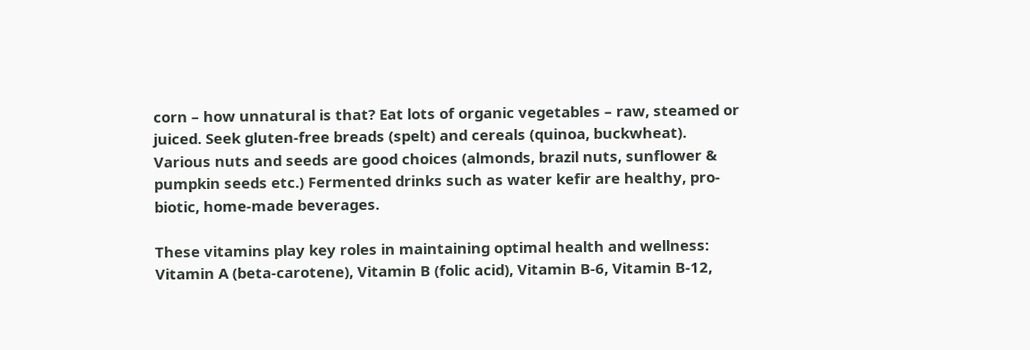corn – how unnatural is that? Eat lots of organic vegetables – raw, steamed or juiced. Seek gluten-free breads (spelt) and cereals (quinoa, buckwheat). Various nuts and seeds are good choices (almonds, brazil nuts, sunflower & pumpkin seeds etc.) Fermented drinks such as water kefir are healthy, pro-biotic, home-made beverages.

These vitamins play key roles in maintaining optimal health and wellness: Vitamin A (beta-carotene), Vitamin B (folic acid), Vitamin B-6, Vitamin B-12,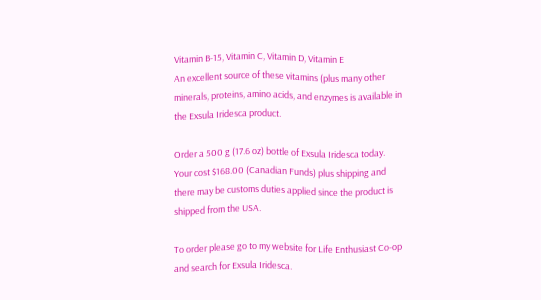Vitamin B-15, Vitamin C, Vitamin D, Vitamin E
An excellent source of these vitamins (plus many other minerals, proteins, amino acids, and enzymes is available in the Exsula Iridesca product.

Order a 500 g (17.6 oz) bottle of Exsula Iridesca today. Your cost $168.00 (Canadian Funds) plus shipping and there may be customs duties applied since the product is shipped from the USA.

To order please go to my website for Life Enthusiast Co-op and search for Exsula Iridesca.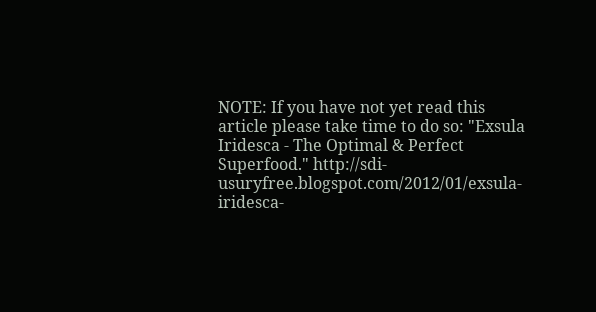NOTE: If you have not yet read this article please take time to do so: "Exsula Iridesca - The Optimal & Perfect Superfood." http://sdi-usuryfree.blogspot.com/2012/01/exsula-iridesca-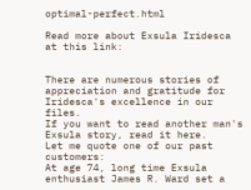optimal-perfect.html

Read more about Exsula Iridesca at this link:


There are numerous stories of appreciation and gratitude for Iridesca's excellence in our files.
If you want to read another man's Exsula story, read it here.
Let me quote one of our past customers:
At age 74, long time Exsula enthusiast James R. Ward set a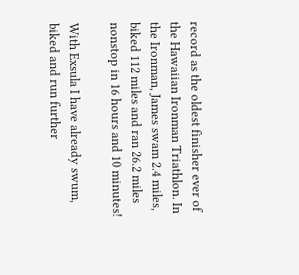record as the oldest finisher ever of the Hawaiian Ironman Triathlon. In the Ironman, James swam 2.4 miles, biked 112 miles and ran 26.2 miles nonstop in 16 hours and 10 minutes!

With Exsula I have already swum, biked and run further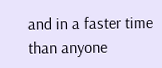and in a faster time than anyone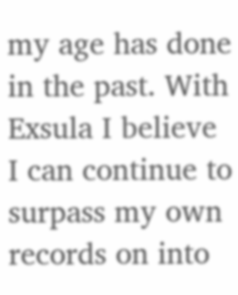my age has done in the past. With Exsula I believe I can continue to surpass my own records on into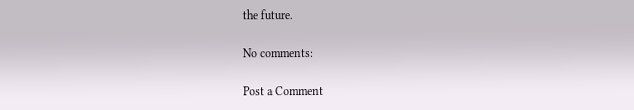the future.

No comments:

Post a Comment